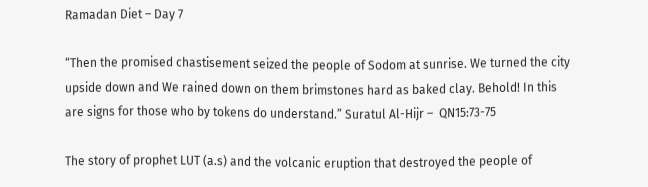Ramadan Diet – Day 7

“Then the promised chastisement seized the people of Sodom at sunrise. We turned the city upside down and We rained down on them brimstones hard as baked clay. Behold! In this are signs for those who by tokens do understand.” Suratul Al-Hijr –  QN15:73-75

The story of prophet LUT (a.s) and the volcanic eruption that destroyed the people of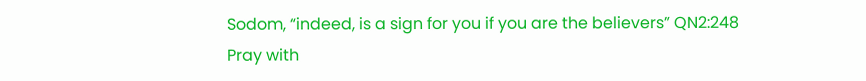Sodom, “indeed, is a sign for you if you are the believers” QN2:248
Pray with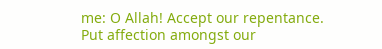me: O Allah! Accept our repentance. Put affection amongst our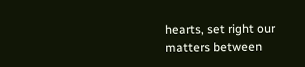hearts, set right our matters between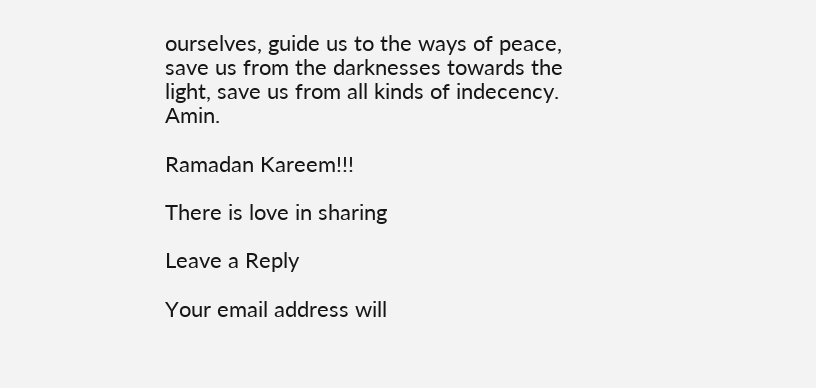ourselves, guide us to the ways of peace, save us from the darknesses towards the light, save us from all kinds of indecency. Amin.

Ramadan Kareem!!!

There is love in sharing

Leave a Reply

Your email address will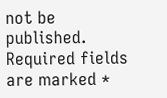not be published. Required fields are marked *